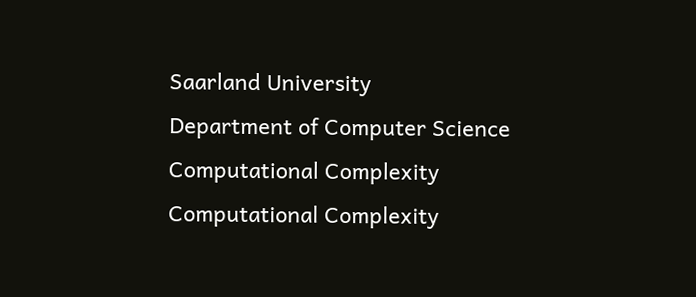Saarland University
Department of Computer Science
Computational Complexity
Computational Complexity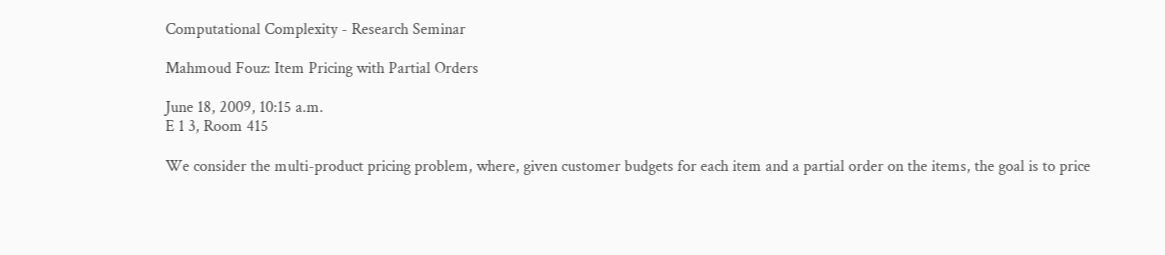Computational Complexity - Research Seminar

Mahmoud Fouz: Item Pricing with Partial Orders

June 18, 2009, 10:15 a.m.
E 1 3, Room 415

We consider the multi-product pricing problem, where, given customer budgets for each item and a partial order on the items, the goal is to price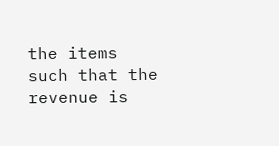the items such that the revenue is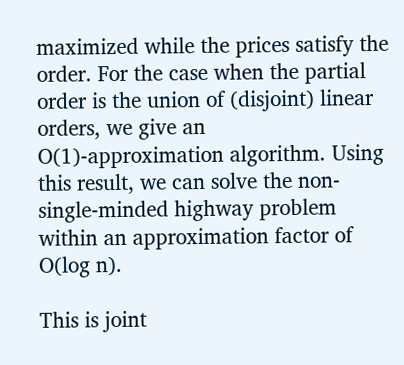maximized while the prices satisfy the order. For the case when the partial order is the union of (disjoint) linear orders, we give an O(1)-approximation algorithm. Using this result, we can solve the non-single-minded highway problem within an approximation factor of O(log n).

This is joint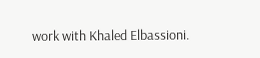work with Khaled Elbassioni.